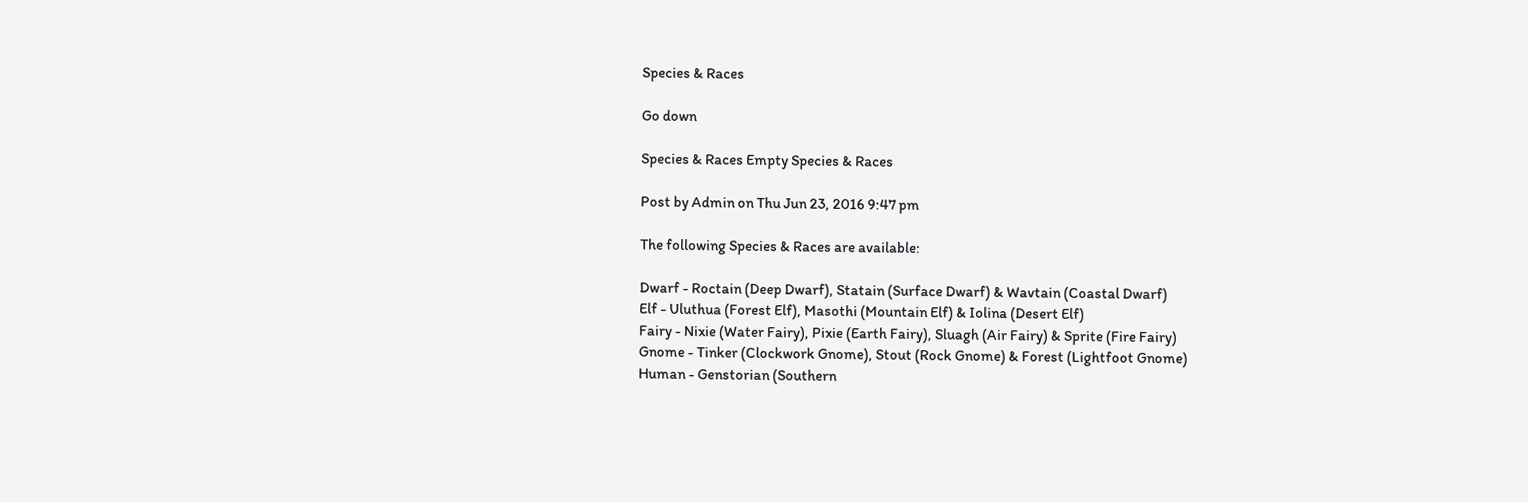Species & Races

Go down

Species & Races Empty Species & Races

Post by Admin on Thu Jun 23, 2016 9:47 pm

The following Species & Races are available:

Dwarf - Roctain (Deep Dwarf), Statain (Surface Dwarf) & Wavtain (Coastal Dwarf)
Elf - Uluthua (Forest Elf), Masothi (Mountain Elf) & Iolina (Desert Elf)
Fairy - Nixie (Water Fairy), Pixie (Earth Fairy), Sluagh (Air Fairy) & Sprite (Fire Fairy)
Gnome - Tinker (Clockwork Gnome), Stout (Rock Gnome) & Forest (Lightfoot Gnome)
Human - Genstorian (Southern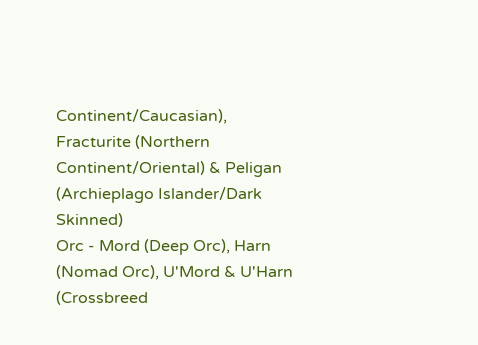Continent/Caucasian), Fracturite (Northern Continent/Oriental) & Peligan (Archieplago Islander/Dark Skinned)
Orc - Mord (Deep Orc), Harn (Nomad Orc), U'Mord & U'Harn (Crossbreed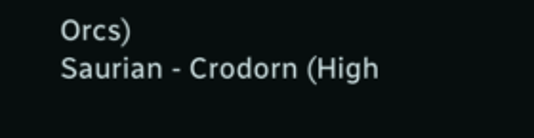Orcs)
Saurian - Crodorn (High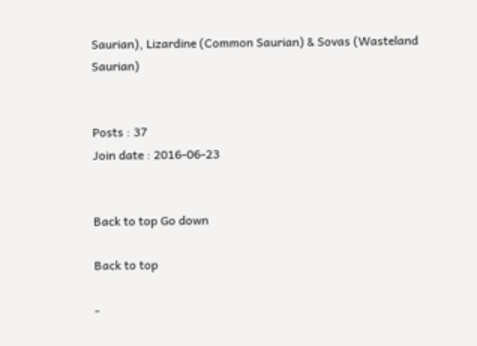Saurian), Lizardine (Common Saurian) & Sovas (Wasteland Saurian)


Posts : 37
Join date : 2016-06-23


Back to top Go down

Back to top

-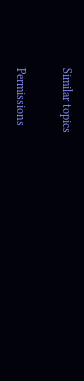Similar topics

Permissions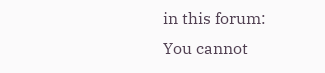in this forum:
You cannot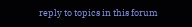reply to topics in this forum